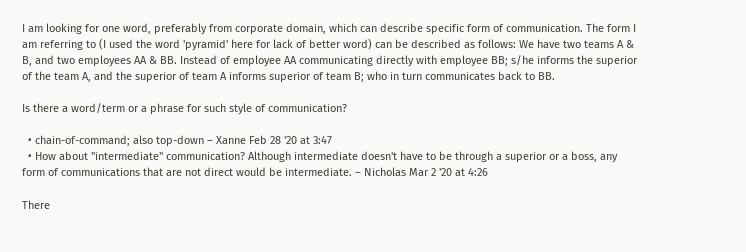I am looking for one word, preferably from corporate domain, which can describe specific form of communication. The form I am referring to (I used the word 'pyramid' here for lack of better word) can be described as follows: We have two teams A & B, and two employees AA & BB. Instead of employee AA communicating directly with employee BB; s/he informs the superior of the team A, and the superior of team A informs superior of team B; who in turn communicates back to BB.

Is there a word/term or a phrase for such style of communication?

  • chain-of-command; also top-down – Xanne Feb 28 '20 at 3:47
  • How about "intermediate" communication? Although intermediate doesn't have to be through a superior or a boss, any form of communications that are not direct would be intermediate. – Nicholas Mar 2 '20 at 4:26

There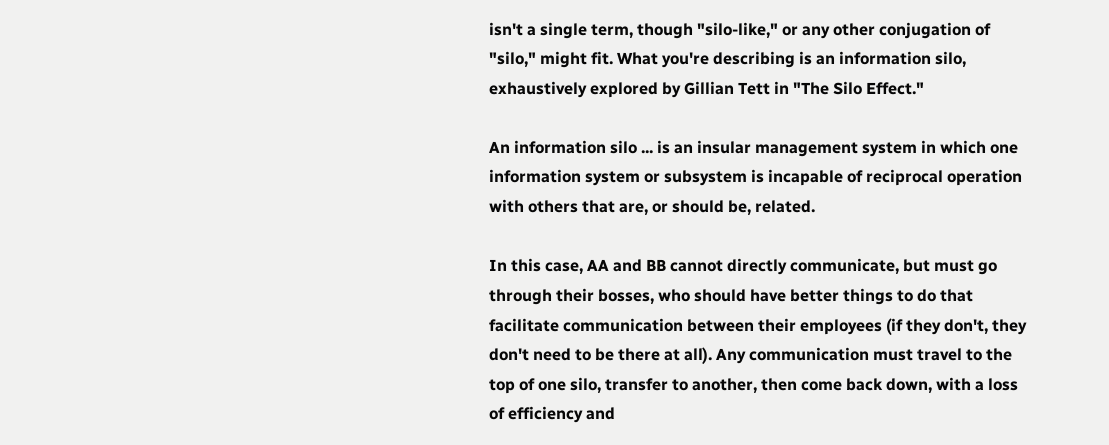isn't a single term, though "silo-like," or any other conjugation of "silo," might fit. What you're describing is an information silo, exhaustively explored by Gillian Tett in "The Silo Effect."

An information silo ... is an insular management system in which one information system or subsystem is incapable of reciprocal operation with others that are, or should be, related.

In this case, AA and BB cannot directly communicate, but must go through their bosses, who should have better things to do that facilitate communication between their employees (if they don't, they don't need to be there at all). Any communication must travel to the top of one silo, transfer to another, then come back down, with a loss of efficiency and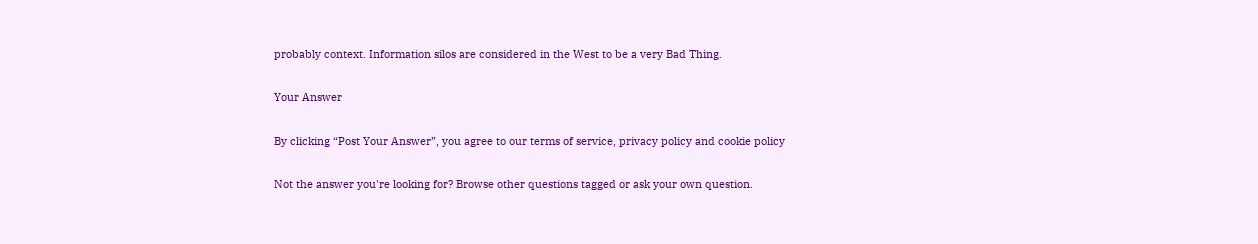probably context. Information silos are considered in the West to be a very Bad Thing.

Your Answer

By clicking “Post Your Answer”, you agree to our terms of service, privacy policy and cookie policy

Not the answer you're looking for? Browse other questions tagged or ask your own question.